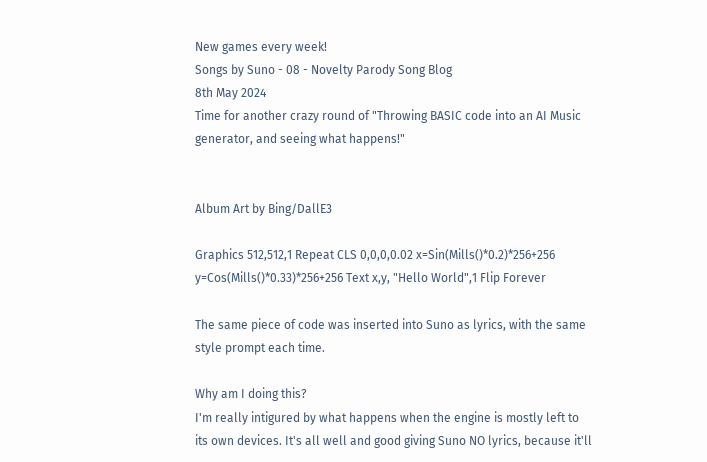New games every week!
Songs by Suno - 08 - Novelty Parody Song Blog
8th May 2024
Time for another crazy round of "Throwing BASIC code into an AI Music generator, and seeing what happens!"


Album Art by Bing/DallE3

Graphics 512,512,1 Repeat CLS 0,0,0,0.02 x=Sin(Mills()*0.2)*256+256 y=Cos(Mills()*0.33)*256+256 Text x,y, "Hello World",1 Flip Forever

The same piece of code was inserted into Suno as lyrics, with the same style prompt each time.

Why am I doing this?
I'm really intigured by what happens when the engine is mostly left to its own devices. It's all well and good giving Suno NO lyrics, because it'll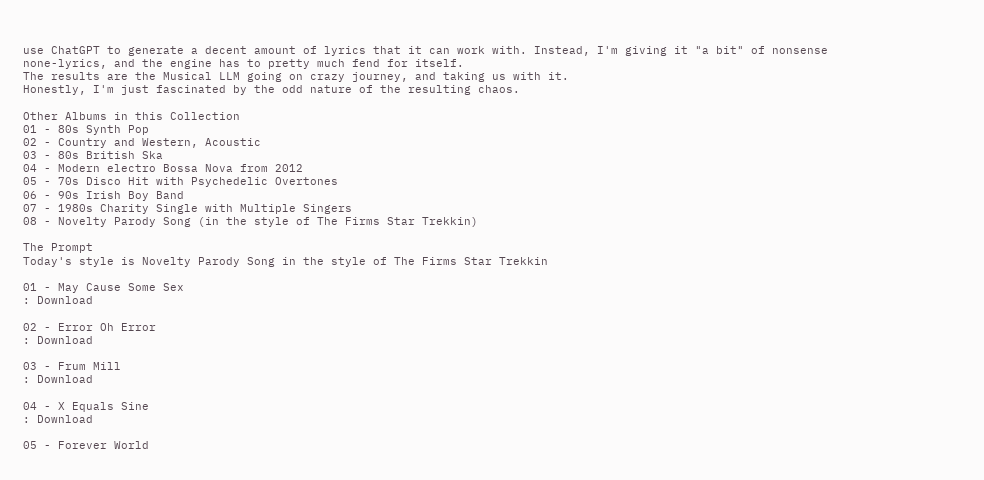use ChatGPT to generate a decent amount of lyrics that it can work with. Instead, I'm giving it "a bit" of nonsense none-lyrics, and the engine has to pretty much fend for itself.
The results are the Musical LLM going on crazy journey, and taking us with it.
Honestly, I'm just fascinated by the odd nature of the resulting chaos.

Other Albums in this Collection
01 - 80s Synth Pop
02 - Country and Western, Acoustic
03 - 80s British Ska
04 - Modern electro Bossa Nova from 2012
05 - 70s Disco Hit with Psychedelic Overtones
06 - 90s Irish Boy Band
07 - 1980s Charity Single with Multiple Singers
08 - Novelty Parody Song (in the style of The Firms Star Trekkin)

The Prompt
Today's style is Novelty Parody Song in the style of The Firms Star Trekkin

01 - May Cause Some Sex
: Download

02 - Error Oh Error
: Download

03 - Frum Mill
: Download

04 - X Equals Sine
: Download

05 - Forever World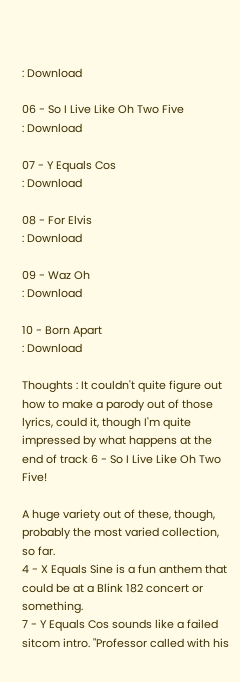: Download

06 - So I Live Like Oh Two Five
: Download

07 - Y Equals Cos
: Download

08 - For Elvis
: Download

09 - Waz Oh
: Download

10 - Born Apart
: Download

Thoughts : It couldn't quite figure out how to make a parody out of those lyrics, could it, though I'm quite impressed by what happens at the end of track 6 - So I Live Like Oh Two Five!

A huge variety out of these, though, probably the most varied collection, so far.
4 - X Equals Sine is a fun anthem that could be at a Blink 182 concert or something.
7 - Y Equals Cos sounds like a failed sitcom intro. "Professor called with his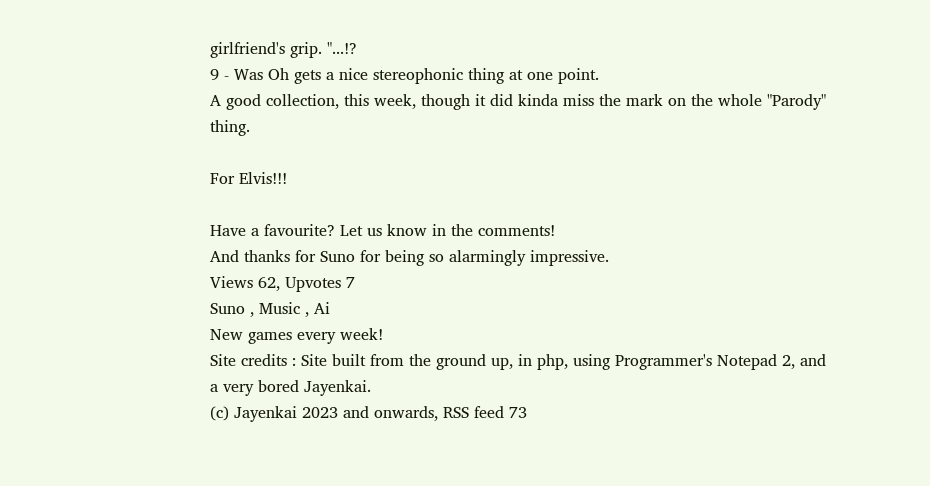girlfriend's grip. "...!?
9 - Was Oh gets a nice stereophonic thing at one point.
A good collection, this week, though it did kinda miss the mark on the whole "Parody" thing.

For Elvis!!!

Have a favourite? Let us know in the comments!
And thanks for Suno for being so alarmingly impressive.
Views 62, Upvotes 7
Suno , Music , Ai
New games every week!
Site credits : Site built from the ground up, in php, using Programmer's Notepad 2, and a very bored Jayenkai.
(c) Jayenkai 2023 and onwards, RSS feed 73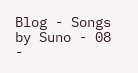Blog - Songs by Suno - 08 -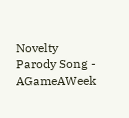Novelty Parody Song - AGameAWeek